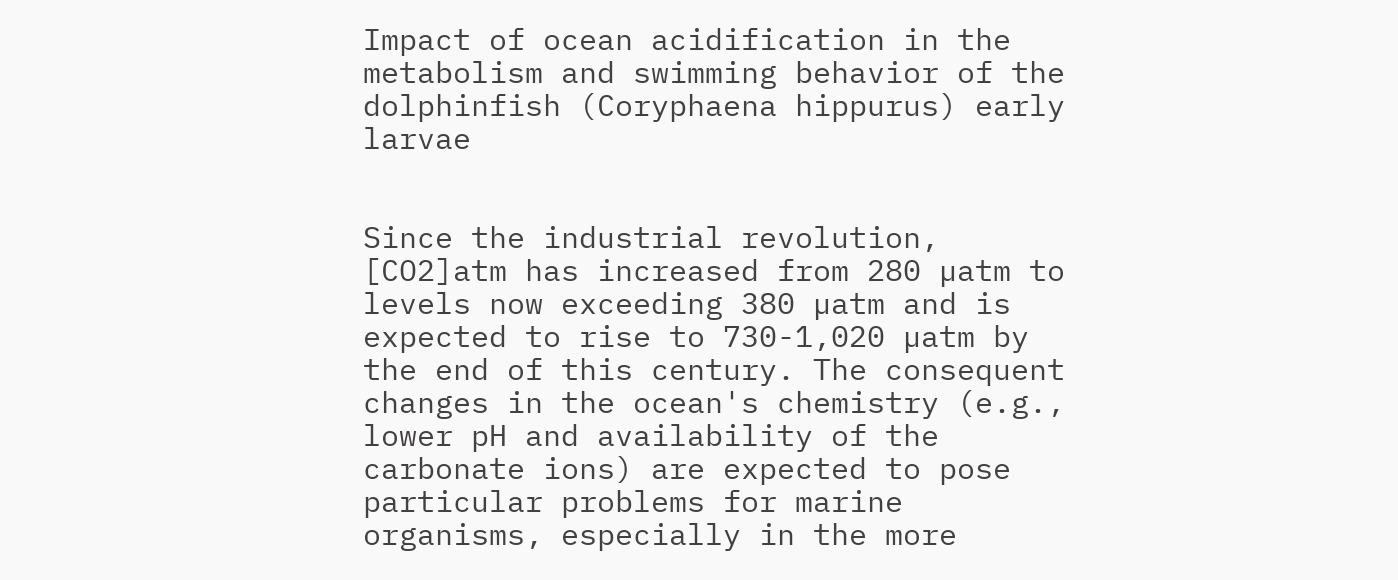Impact of ocean acidification in the metabolism and swimming behavior of the dolphinfish (Coryphaena hippurus) early larvae


Since the industrial revolution, [CO2]atm has increased from 280 µatm to levels now exceeding 380 µatm and is expected to rise to 730-1,020 µatm by the end of this century. The consequent changes in the ocean's chemistry (e.g., lower pH and availability of the carbonate ions) are expected to pose particular problems for marine organisms, especially in the more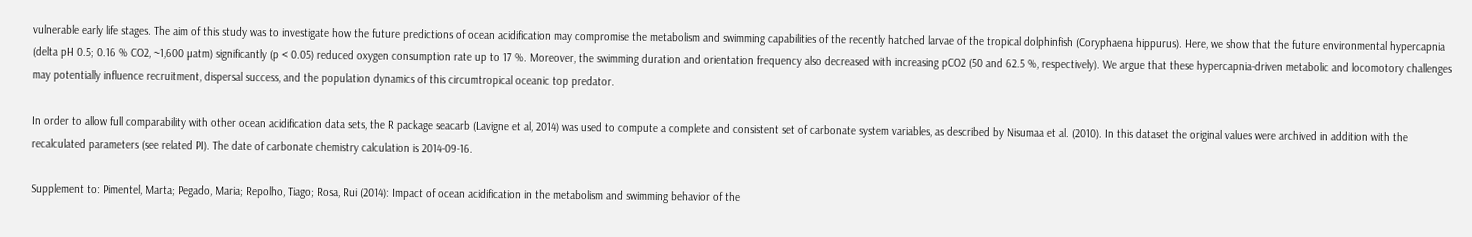vulnerable early life stages. The aim of this study was to investigate how the future predictions of ocean acidification may compromise the metabolism and swimming capabilities of the recently hatched larvae of the tropical dolphinfish (Coryphaena hippurus). Here, we show that the future environmental hypercapnia (delta pH 0.5; 0.16 % CO2, ~1,600 µatm) significantly (p < 0.05) reduced oxygen consumption rate up to 17 %. Moreover, the swimming duration and orientation frequency also decreased with increasing pCO2 (50 and 62.5 %, respectively). We argue that these hypercapnia-driven metabolic and locomotory challenges may potentially influence recruitment, dispersal success, and the population dynamics of this circumtropical oceanic top predator.

In order to allow full comparability with other ocean acidification data sets, the R package seacarb (Lavigne et al, 2014) was used to compute a complete and consistent set of carbonate system variables, as described by Nisumaa et al. (2010). In this dataset the original values were archived in addition with the recalculated parameters (see related PI). The date of carbonate chemistry calculation is 2014-09-16.

Supplement to: Pimentel, Marta; Pegado, Maria; Repolho, Tiago; Rosa, Rui (2014): Impact of ocean acidification in the metabolism and swimming behavior of the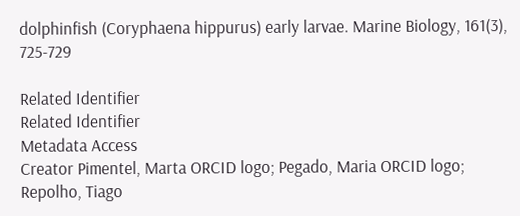dolphinfish (Coryphaena hippurus) early larvae. Marine Biology, 161(3), 725-729

Related Identifier
Related Identifier
Metadata Access
Creator Pimentel, Marta ORCID logo; Pegado, Maria ORCID logo; Repolho, Tiago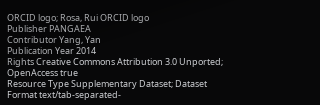ORCID logo; Rosa, Rui ORCID logo
Publisher PANGAEA
Contributor Yang, Yan
Publication Year 2014
Rights Creative Commons Attribution 3.0 Unported;
OpenAccess true
Resource Type Supplementary Dataset; Dataset
Format text/tab-separated-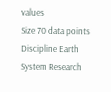values
Size 70 data points
Discipline Earth System Research